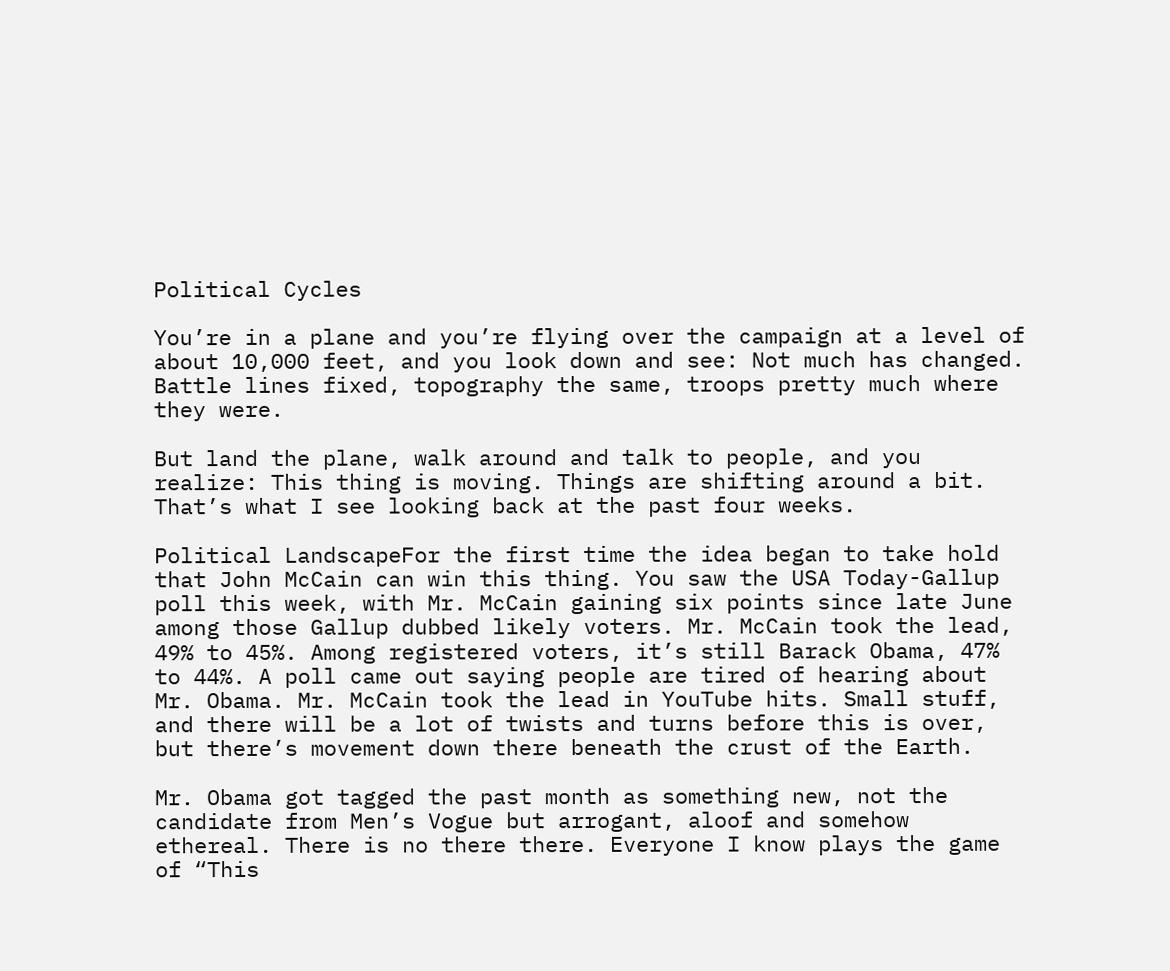Political Cycles

You’re in a plane and you’re flying over the campaign at a level of about 10,000 feet, and you look down and see: Not much has changed. Battle lines fixed, topography the same, troops pretty much where they were.

But land the plane, walk around and talk to people, and you realize: This thing is moving. Things are shifting around a bit. That’s what I see looking back at the past four weeks.

Political LandscapeFor the first time the idea began to take hold that John McCain can win this thing. You saw the USA Today-Gallup poll this week, with Mr. McCain gaining six points since late June among those Gallup dubbed likely voters. Mr. McCain took the lead, 49% to 45%. Among registered voters, it’s still Barack Obama, 47% to 44%. A poll came out saying people are tired of hearing about Mr. Obama. Mr. McCain took the lead in YouTube hits. Small stuff, and there will be a lot of twists and turns before this is over, but there’s movement down there beneath the crust of the Earth.

Mr. Obama got tagged the past month as something new, not the candidate from Men’s Vogue but arrogant, aloof and somehow ethereal. There is no there there. Everyone I know plays the game of “This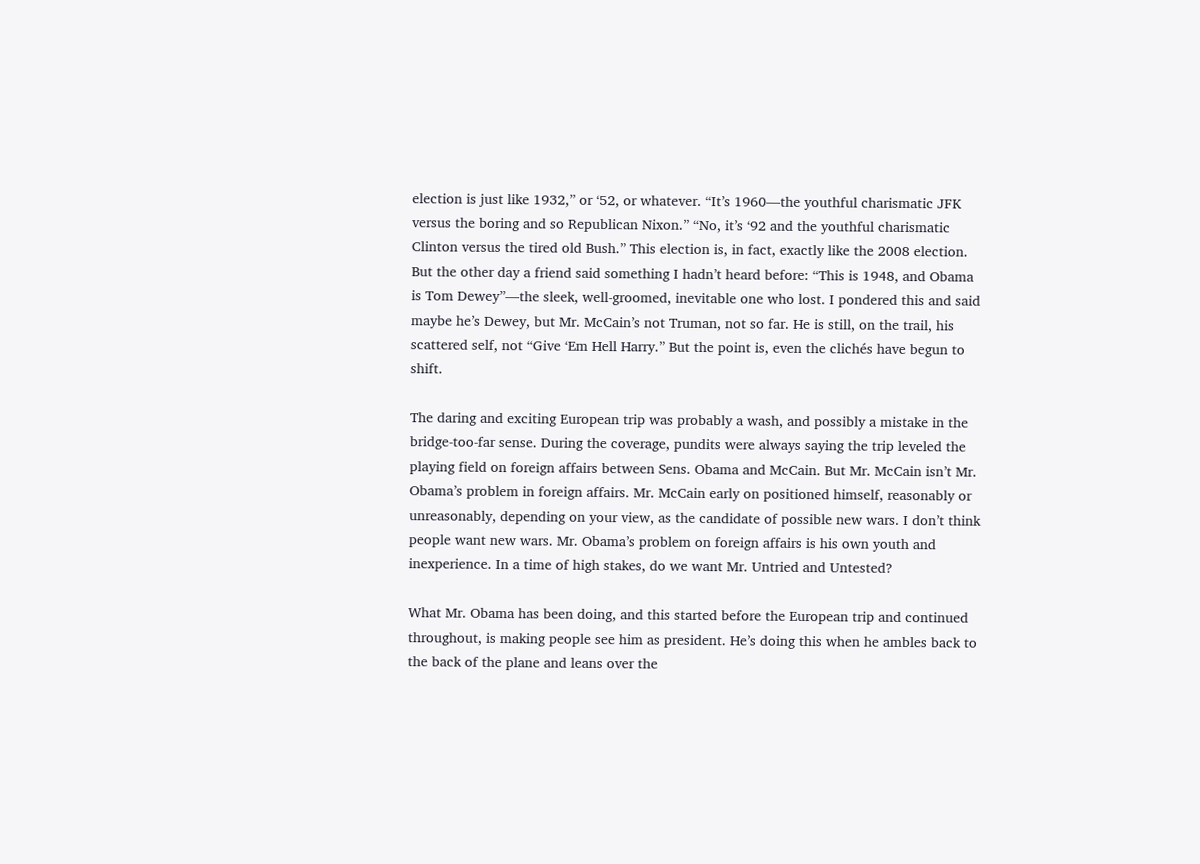election is just like 1932,” or ‘52, or whatever. “It’s 1960—the youthful charismatic JFK versus the boring and so Republican Nixon.” “No, it’s ‘92 and the youthful charismatic Clinton versus the tired old Bush.” This election is, in fact, exactly like the 2008 election. But the other day a friend said something I hadn’t heard before: “This is 1948, and Obama is Tom Dewey”—the sleek, well-groomed, inevitable one who lost. I pondered this and said maybe he’s Dewey, but Mr. McCain’s not Truman, not so far. He is still, on the trail, his scattered self, not “Give ‘Em Hell Harry.” But the point is, even the clichés have begun to shift.

The daring and exciting European trip was probably a wash, and possibly a mistake in the bridge-too-far sense. During the coverage, pundits were always saying the trip leveled the playing field on foreign affairs between Sens. Obama and McCain. But Mr. McCain isn’t Mr. Obama’s problem in foreign affairs. Mr. McCain early on positioned himself, reasonably or unreasonably, depending on your view, as the candidate of possible new wars. I don’t think people want new wars. Mr. Obama’s problem on foreign affairs is his own youth and inexperience. In a time of high stakes, do we want Mr. Untried and Untested?

What Mr. Obama has been doing, and this started before the European trip and continued throughout, is making people see him as president. He’s doing this when he ambles back to the back of the plane and leans over the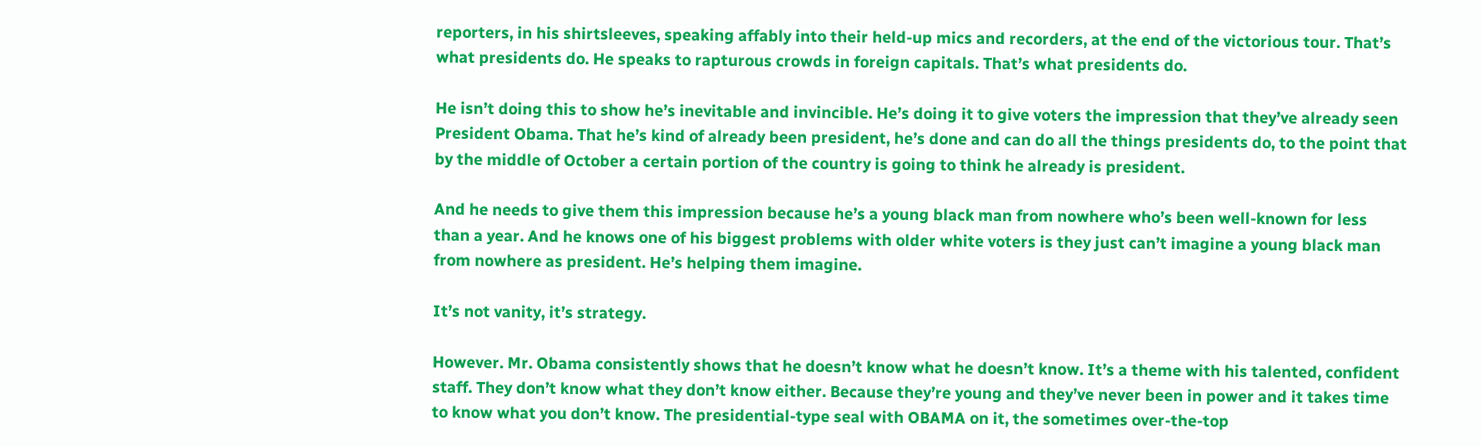reporters, in his shirtsleeves, speaking affably into their held-up mics and recorders, at the end of the victorious tour. That’s what presidents do. He speaks to rapturous crowds in foreign capitals. That’s what presidents do.

He isn’t doing this to show he’s inevitable and invincible. He’s doing it to give voters the impression that they’ve already seen President Obama. That he’s kind of already been president, he’s done and can do all the things presidents do, to the point that by the middle of October a certain portion of the country is going to think he already is president.

And he needs to give them this impression because he’s a young black man from nowhere who’s been well-known for less than a year. And he knows one of his biggest problems with older white voters is they just can’t imagine a young black man from nowhere as president. He’s helping them imagine.

It’s not vanity, it’s strategy.

However. Mr. Obama consistently shows that he doesn’t know what he doesn’t know. It’s a theme with his talented, confident staff. They don’t know what they don’t know either. Because they’re young and they’ve never been in power and it takes time to know what you don’t know. The presidential-type seal with OBAMA on it, the sometimes over-the-top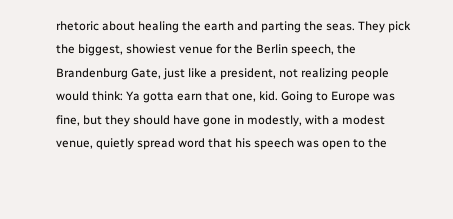rhetoric about healing the earth and parting the seas. They pick the biggest, showiest venue for the Berlin speech, the Brandenburg Gate, just like a president, not realizing people would think: Ya gotta earn that one, kid. Going to Europe was fine, but they should have gone in modestly, with a modest venue, quietly spread word that his speech was open to the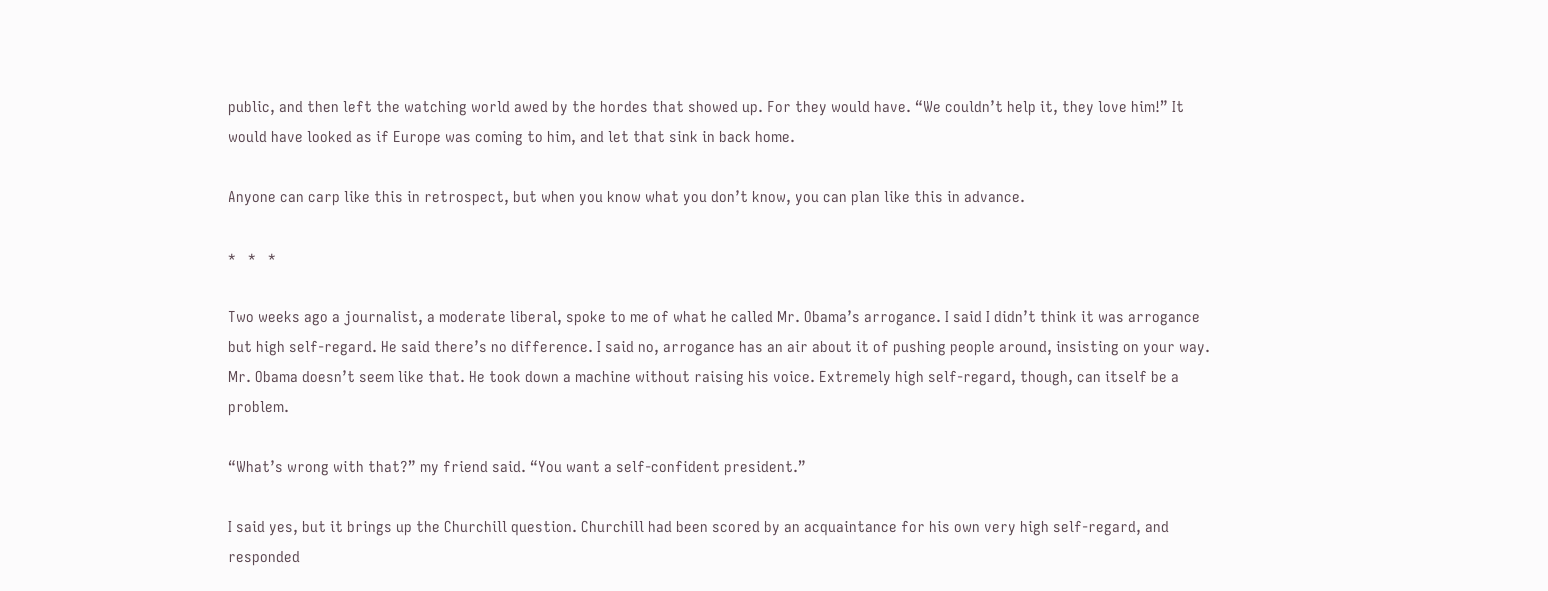public, and then left the watching world awed by the hordes that showed up. For they would have. “We couldn’t help it, they love him!” It would have looked as if Europe was coming to him, and let that sink in back home.

Anyone can carp like this in retrospect, but when you know what you don’t know, you can plan like this in advance.

*   *   *

Two weeks ago a journalist, a moderate liberal, spoke to me of what he called Mr. Obama’s arrogance. I said I didn’t think it was arrogance but high self-regard. He said there’s no difference. I said no, arrogance has an air about it of pushing people around, insisting on your way. Mr. Obama doesn’t seem like that. He took down a machine without raising his voice. Extremely high self-regard, though, can itself be a problem.

“What’s wrong with that?” my friend said. “You want a self-confident president.”

I said yes, but it brings up the Churchill question. Churchill had been scored by an acquaintance for his own very high self-regard, and responded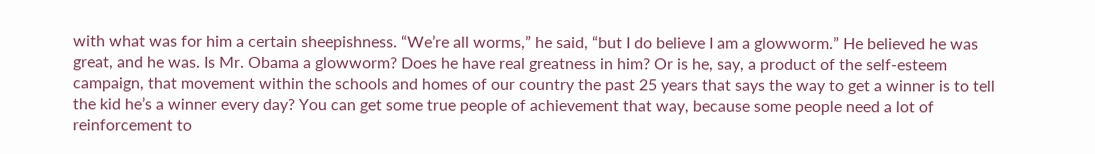with what was for him a certain sheepishness. “We’re all worms,” he said, “but I do believe I am a glowworm.” He believed he was great, and he was. Is Mr. Obama a glowworm? Does he have real greatness in him? Or is he, say, a product of the self-esteem campaign, that movement within the schools and homes of our country the past 25 years that says the way to get a winner is to tell the kid he’s a winner every day? You can get some true people of achievement that way, because some people need a lot of reinforcement to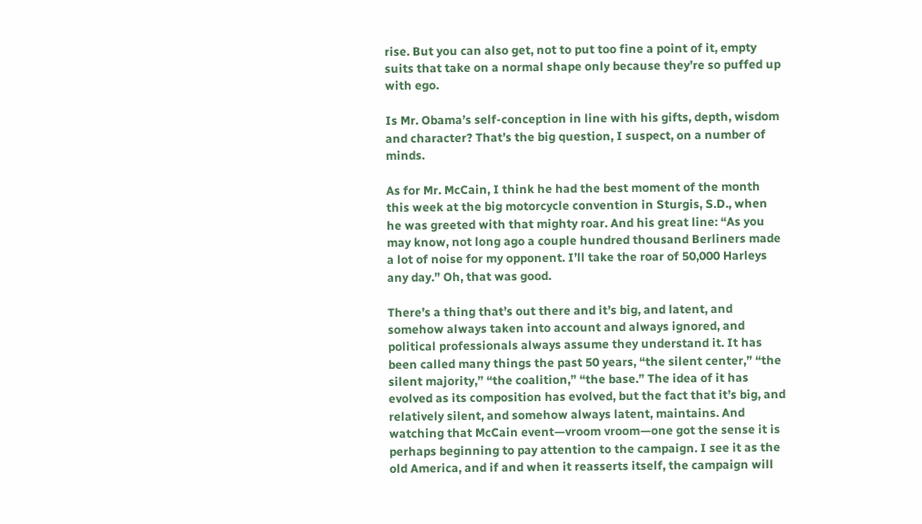rise. But you can also get, not to put too fine a point of it, empty suits that take on a normal shape only because they’re so puffed up with ego.

Is Mr. Obama’s self-conception in line with his gifts, depth, wisdom and character? That’s the big question, I suspect, on a number of minds.

As for Mr. McCain, I think he had the best moment of the month this week at the big motorcycle convention in Sturgis, S.D., when he was greeted with that mighty roar. And his great line: “As you may know, not long ago a couple hundred thousand Berliners made a lot of noise for my opponent. I’ll take the roar of 50,000 Harleys any day.” Oh, that was good.

There’s a thing that’s out there and it’s big, and latent, and somehow always taken into account and always ignored, and political professionals always assume they understand it. It has been called many things the past 50 years, “the silent center,” “the silent majority,” “the coalition,” “the base.” The idea of it has evolved as its composition has evolved, but the fact that it’s big, and relatively silent, and somehow always latent, maintains. And watching that McCain event—vroom vroom—one got the sense it is perhaps beginning to pay attention to the campaign. I see it as the old America, and if and when it reasserts itself, the campaign will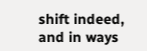shift indeed, and in ways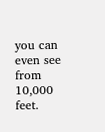you can even see from 10,000 feet.